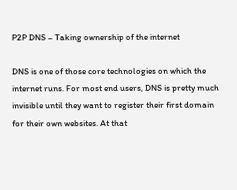P2P DNS – Taking ownership of the internet

DNS is one of those core technologies on which the internet runs. For most end users, DNS is pretty much invisible until they want to register their first domain for their own websites. At that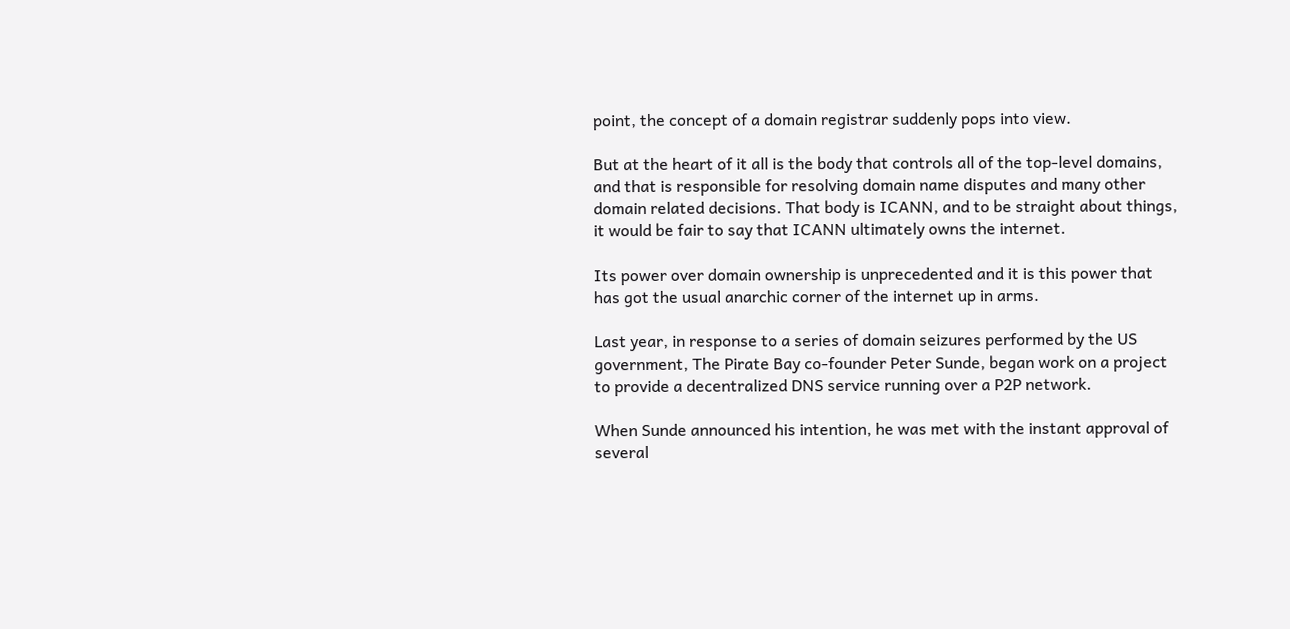point, the concept of a domain registrar suddenly pops into view.

But at the heart of it all is the body that controls all of the top-level domains, and that is responsible for resolving domain name disputes and many other domain related decisions. That body is ICANN, and to be straight about things, it would be fair to say that ICANN ultimately owns the internet.

Its power over domain ownership is unprecedented and it is this power that has got the usual anarchic corner of the internet up in arms.

Last year, in response to a series of domain seizures performed by the US government, The Pirate Bay co-founder Peter Sunde, began work on a project to provide a decentralized DNS service running over a P2P network.

When Sunde announced his intention, he was met with the instant approval of several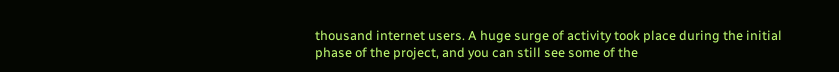thousand internet users. A huge surge of activity took place during the initial phase of the project, and you can still see some of the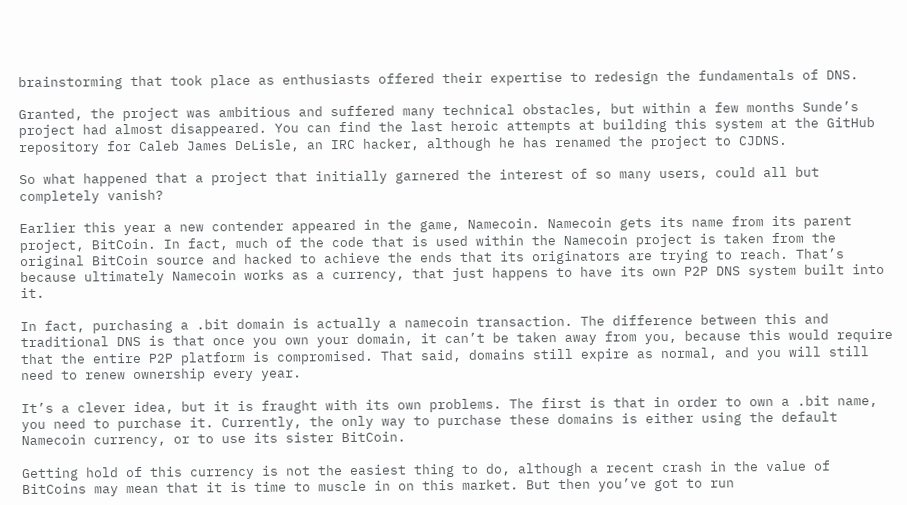brainstorming that took place as enthusiasts offered their expertise to redesign the fundamentals of DNS.

Granted, the project was ambitious and suffered many technical obstacles, but within a few months Sunde’s project had almost disappeared. You can find the last heroic attempts at building this system at the GitHub repository for Caleb James DeLisle, an IRC hacker, although he has renamed the project to CJDNS.

So what happened that a project that initially garnered the interest of so many users, could all but completely vanish?

Earlier this year a new contender appeared in the game, Namecoin. Namecoin gets its name from its parent project, BitCoin. In fact, much of the code that is used within the Namecoin project is taken from the original BitCoin source and hacked to achieve the ends that its originators are trying to reach. That’s because ultimately Namecoin works as a currency, that just happens to have its own P2P DNS system built into it.

In fact, purchasing a .bit domain is actually a namecoin transaction. The difference between this and traditional DNS is that once you own your domain, it can’t be taken away from you, because this would require that the entire P2P platform is compromised. That said, domains still expire as normal, and you will still need to renew ownership every year.

It’s a clever idea, but it is fraught with its own problems. The first is that in order to own a .bit name, you need to purchase it. Currently, the only way to purchase these domains is either using the default Namecoin currency, or to use its sister BitCoin.

Getting hold of this currency is not the easiest thing to do, although a recent crash in the value of BitCoins may mean that it is time to muscle in on this market. But then you’ve got to run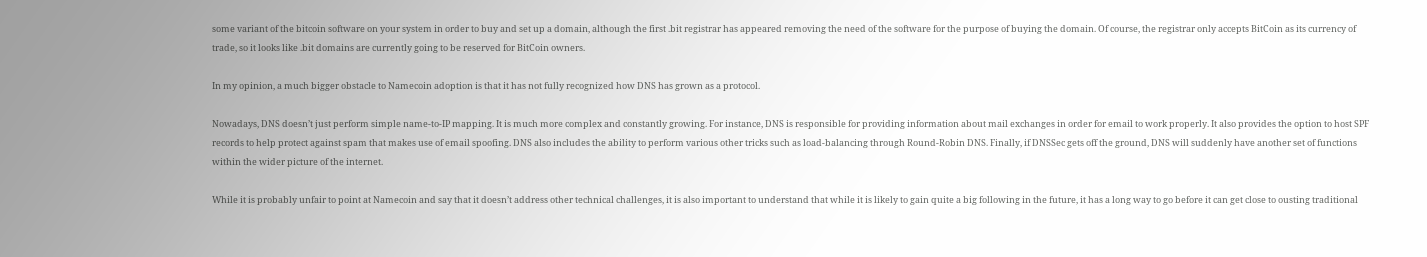some variant of the bitcoin software on your system in order to buy and set up a domain, although the first .bit registrar has appeared removing the need of the software for the purpose of buying the domain. Of course, the registrar only accepts BitCoin as its currency of trade, so it looks like .bit domains are currently going to be reserved for BitCoin owners.

In my opinion, a much bigger obstacle to Namecoin adoption is that it has not fully recognized how DNS has grown as a protocol.

Nowadays, DNS doesn’t just perform simple name-to-IP mapping. It is much more complex and constantly growing. For instance, DNS is responsible for providing information about mail exchanges in order for email to work properly. It also provides the option to host SPF records to help protect against spam that makes use of email spoofing. DNS also includes the ability to perform various other tricks such as load-balancing through Round-Robin DNS. Finally, if DNSSec gets off the ground, DNS will suddenly have another set of functions within the wider picture of the internet.

While it is probably unfair to point at Namecoin and say that it doesn’t address other technical challenges, it is also important to understand that while it is likely to gain quite a big following in the future, it has a long way to go before it can get close to ousting traditional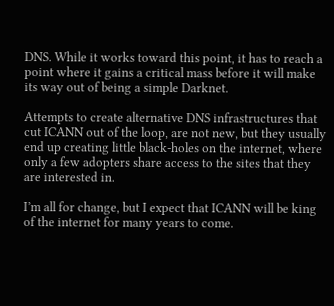DNS. While it works toward this point, it has to reach a point where it gains a critical mass before it will make its way out of being a simple Darknet.

Attempts to create alternative DNS infrastructures that cut ICANN out of the loop, are not new, but they usually end up creating little black-holes on the internet, where only a few adopters share access to the sites that they are interested in.

I’m all for change, but I expect that ICANN will be king of the internet for many years to come.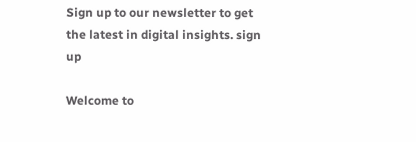Sign up to our newsletter to get the latest in digital insights. sign up

Welcome to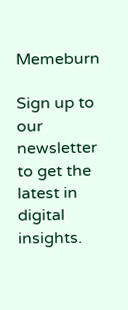Memeburn

Sign up to our newsletter to get the latest in digital insights.